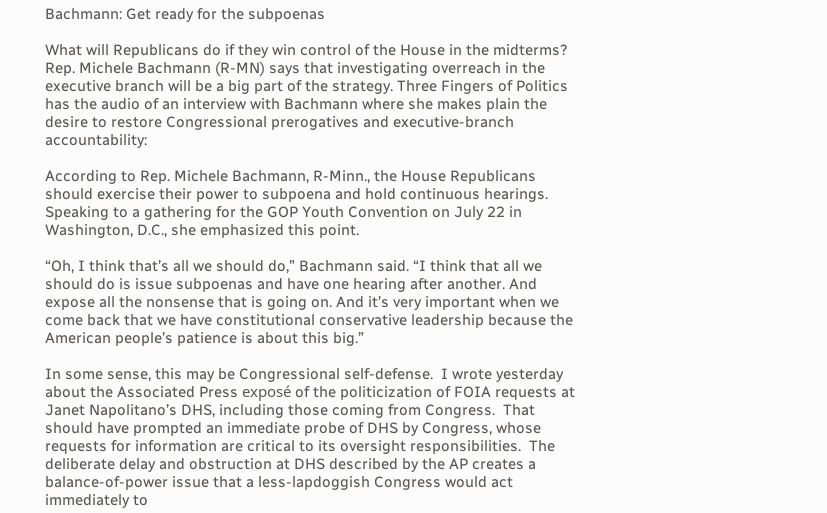Bachmann: Get ready for the subpoenas

What will Republicans do if they win control of the House in the midterms? Rep. Michele Bachmann (R-MN) says that investigating overreach in the executive branch will be a big part of the strategy. Three Fingers of Politics has the audio of an interview with Bachmann where she makes plain the desire to restore Congressional prerogatives and executive-branch accountability:

According to Rep. Michele Bachmann, R-Minn., the House Republicans should exercise their power to subpoena and hold continuous hearings. Speaking to a gathering for the GOP Youth Convention on July 22 in Washington, D.C., she emphasized this point.

“Oh, I think that’s all we should do,” Bachmann said. “I think that all we should do is issue subpoenas and have one hearing after another. And expose all the nonsense that is going on. And it’s very important when we come back that we have constitutional conservative leadership because the American people’s patience is about this big.”

In some sense, this may be Congressional self-defense.  I wrote yesterday about the Associated Press exposé of the politicization of FOIA requests at Janet Napolitano’s DHS, including those coming from Congress.  That should have prompted an immediate probe of DHS by Congress, whose requests for information are critical to its oversight responsibilities.  The deliberate delay and obstruction at DHS described by the AP creates a balance-of-power issue that a less-lapdoggish Congress would act immediately to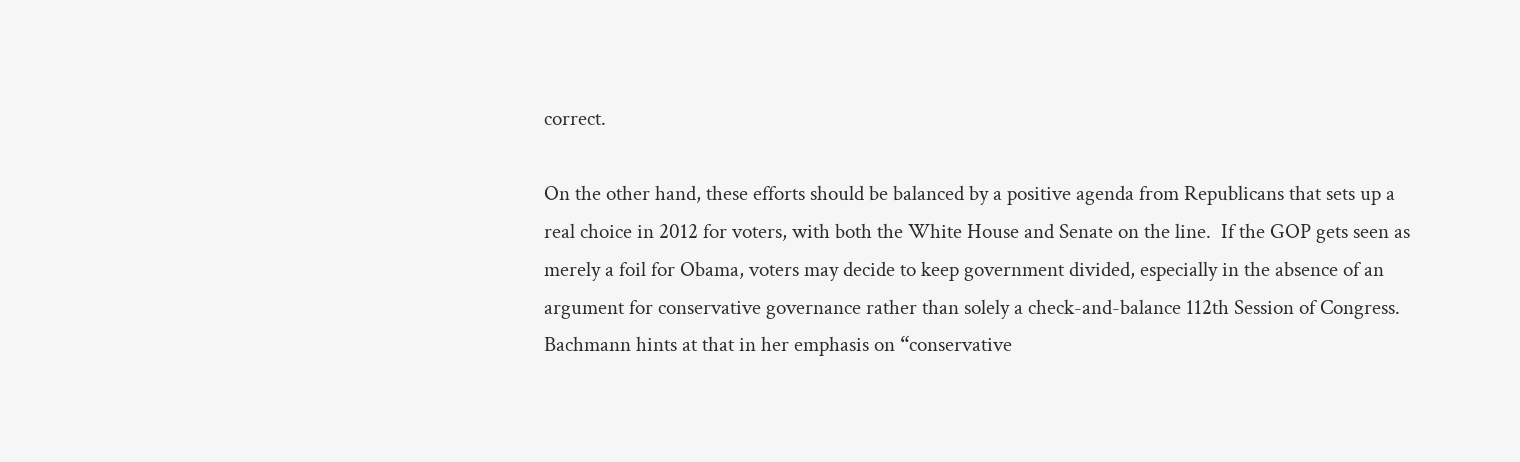correct.

On the other hand, these efforts should be balanced by a positive agenda from Republicans that sets up a real choice in 2012 for voters, with both the White House and Senate on the line.  If the GOP gets seen as merely a foil for Obama, voters may decide to keep government divided, especially in the absence of an argument for conservative governance rather than solely a check-and-balance 112th Session of Congress.  Bachmann hints at that in her emphasis on “conservative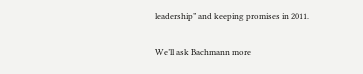leadership” and keeping promises in 2011.

We’ll ask Bachmann more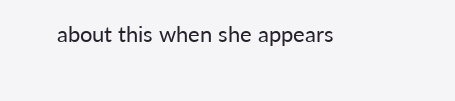about this when she appears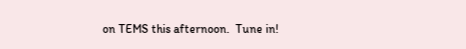on TEMS this afternoon.  Tune in!